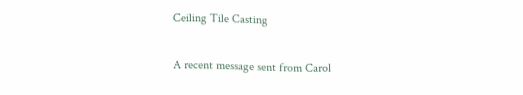Ceiling Tile Casting

A recent message sent from Carol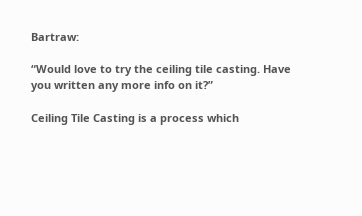Bartraw:

“Would love to try the ceiling tile casting. Have you written any more info on it?”

Ceiling Tile Casting is a process which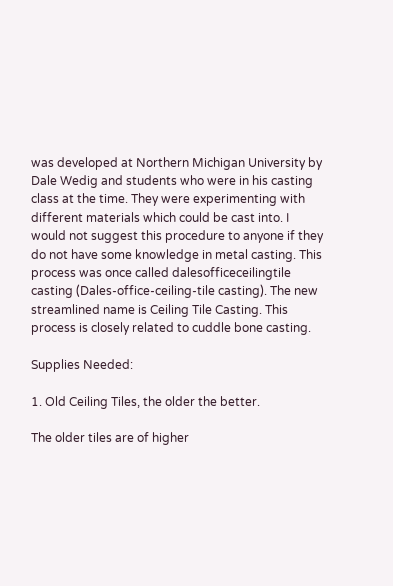was developed at Northern Michigan University by Dale Wedig and students who were in his casting class at the time. They were experimenting with different materials which could be cast into. I would not suggest this procedure to anyone if they do not have some knowledge in metal casting. This process was once called dalesofficeceilingtile casting (Dales-office-ceiling-tile casting). The new streamlined name is Ceiling Tile Casting. This process is closely related to cuddle bone casting.

Supplies Needed:

1. Old Ceiling Tiles, the older the better.

The older tiles are of higher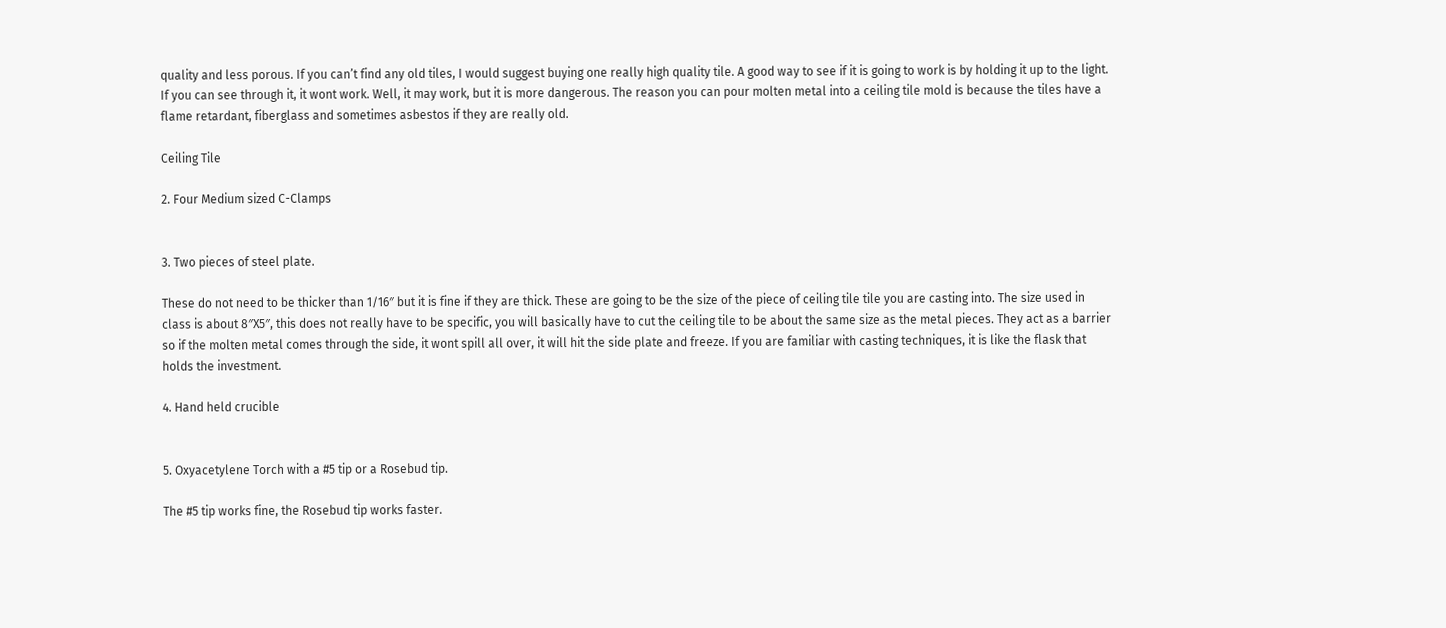quality and less porous. If you can’t find any old tiles, I would suggest buying one really high quality tile. A good way to see if it is going to work is by holding it up to the light. If you can see through it, it wont work. Well, it may work, but it is more dangerous. The reason you can pour molten metal into a ceiling tile mold is because the tiles have a flame retardant, fiberglass and sometimes asbestos if they are really old.

Ceiling Tile

2. Four Medium sized C-Clamps


3. Two pieces of steel plate.

These do not need to be thicker than 1/16″ but it is fine if they are thick. These are going to be the size of the piece of ceiling tile tile you are casting into. The size used in class is about 8″X5″, this does not really have to be specific, you will basically have to cut the ceiling tile to be about the same size as the metal pieces. They act as a barrier so if the molten metal comes through the side, it wont spill all over, it will hit the side plate and freeze. If you are familiar with casting techniques, it is like the flask that holds the investment.

4. Hand held crucible


5. Oxyacetylene Torch with a #5 tip or a Rosebud tip.

The #5 tip works fine, the Rosebud tip works faster.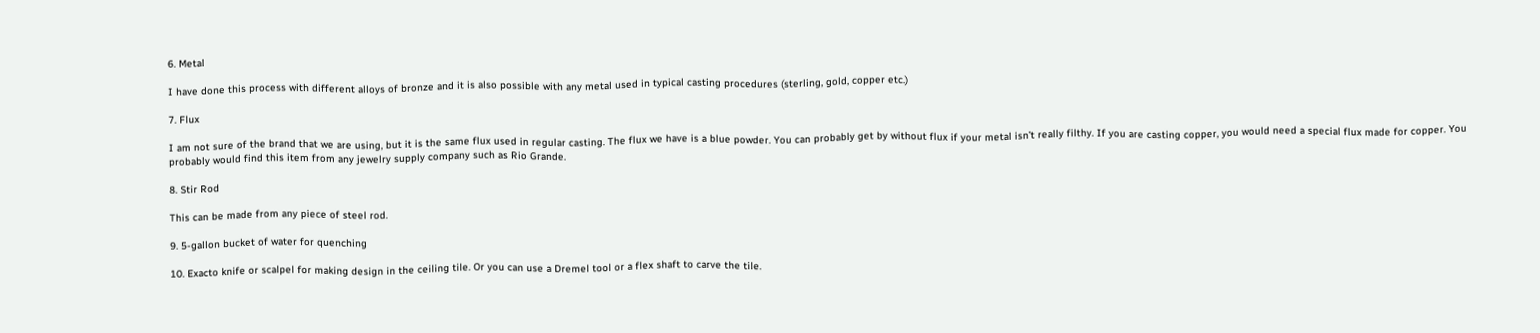6. Metal

I have done this process with different alloys of bronze and it is also possible with any metal used in typical casting procedures (sterling, gold, copper etc.)

7. Flux

I am not sure of the brand that we are using, but it is the same flux used in regular casting. The flux we have is a blue powder. You can probably get by without flux if your metal isn’t really filthy. If you are casting copper, you would need a special flux made for copper. You probably would find this item from any jewelry supply company such as Rio Grande.

8. Stir Rod

This can be made from any piece of steel rod.

9. 5-gallon bucket of water for quenching

10. Exacto knife or scalpel for making design in the ceiling tile. Or you can use a Dremel tool or a flex shaft to carve the tile.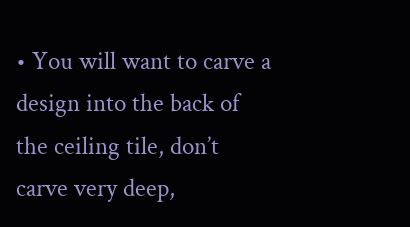• You will want to carve a design into the back of the ceiling tile, don’t carve very deep,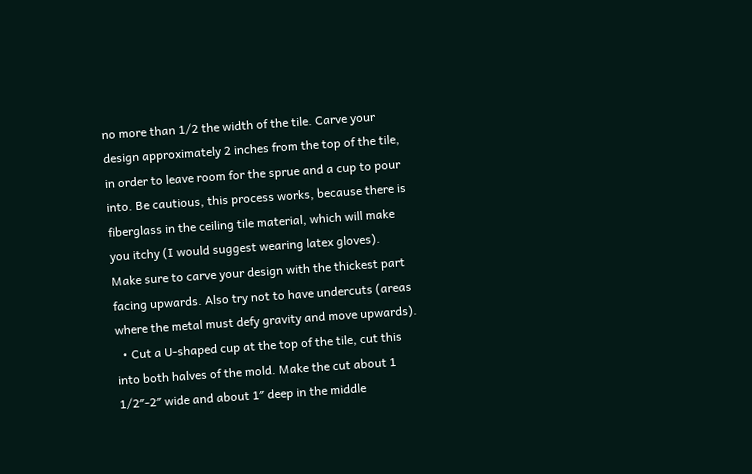no more than 1/2 the width of the tile. Carve your design approximately 2 inches from the top of the tile, in order to leave room for the sprue and a cup to pour into. Be cautious, this process works, because there is fiberglass in the ceiling tile material, which will make you itchy (I would suggest wearing latex gloves). Make sure to carve your design with the thickest part facing upwards. Also try not to have undercuts (areas where the metal must defy gravity and move upwards).
  • Cut a U-shaped cup at the top of the tile, cut this into both halves of the mold. Make the cut about 1 1/2″-2″ wide and about 1″ deep in the middle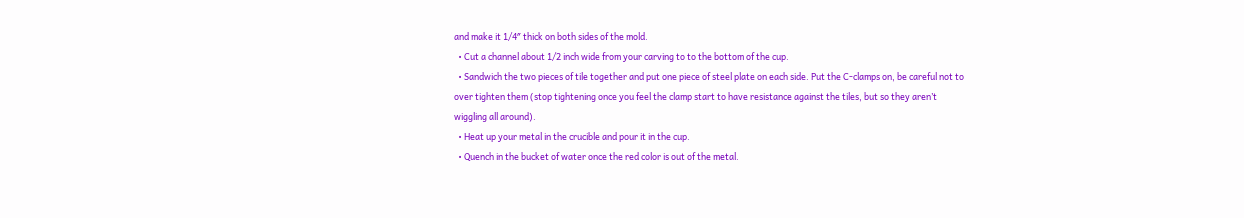and make it 1/4″ thick on both sides of the mold.
  • Cut a channel about 1/2 inch wide from your carving to to the bottom of the cup.
  • Sandwich the two pieces of tile together and put one piece of steel plate on each side. Put the C-clamps on, be careful not to over tighten them (stop tightening once you feel the clamp start to have resistance against the tiles, but so they aren’t wiggling all around).
  • Heat up your metal in the crucible and pour it in the cup.
  • Quench in the bucket of water once the red color is out of the metal.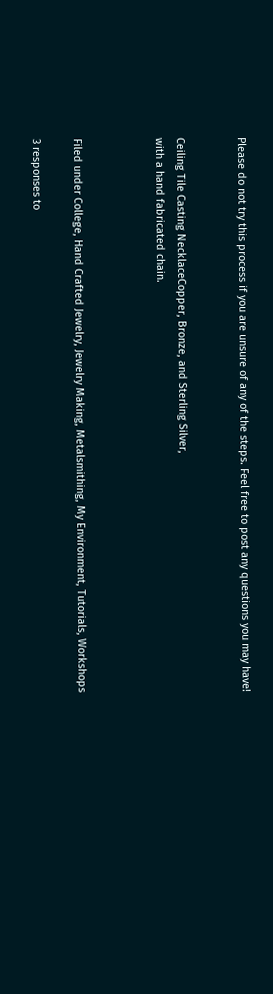Please do not try this process if you are unsure of any of the steps. Feel free to post any questions you may have!


Ceiling Tile Casting NecklaceCopper, Bronze, and Sterling Silver,
with a hand fabricated chain.



Filed under College, Hand Crafted Jewelry, Jewelry Making, Metalsmithing, My Environment, Tutorials, Workshops

3 responses to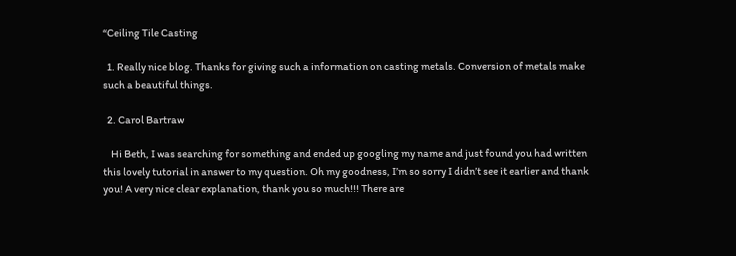“Ceiling Tile Casting

  1. Really nice blog. Thanks for giving such a information on casting metals. Conversion of metals make such a beautiful things.

  2. Carol Bartraw

    Hi Beth, I was searching for something and ended up googling my name and just found you had written this lovely tutorial in answer to my question. Oh my goodness, I’m so sorry I didn’t see it earlier and thank you! A very nice clear explanation, thank you so much!!! There are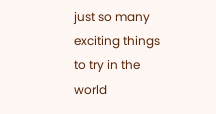just so many exciting things to try in the world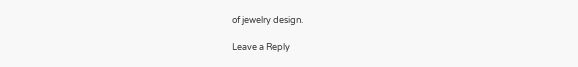of jewelry design.

Leave a Reply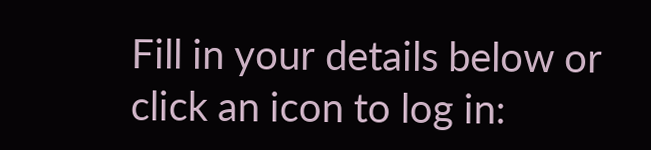Fill in your details below or click an icon to log in: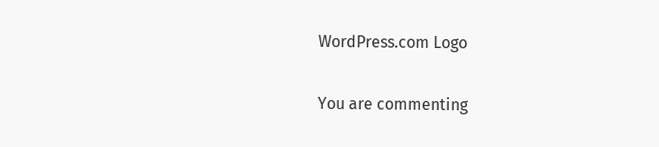WordPress.com Logo

You are commenting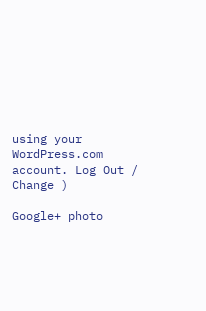using your WordPress.com account. Log Out /  Change )

Google+ photo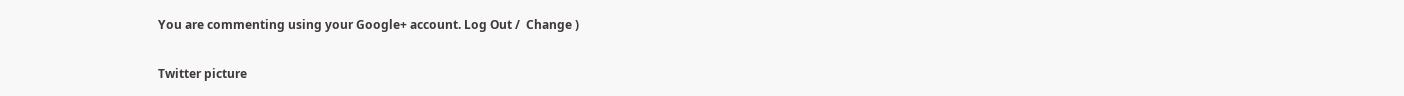You are commenting using your Google+ account. Log Out /  Change )

Twitter picture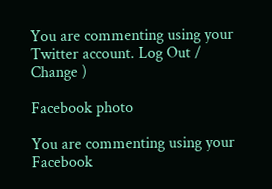You are commenting using your Twitter account. Log Out /  Change )

Facebook photo

You are commenting using your Facebook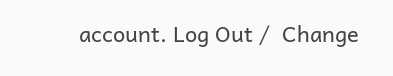account. Log Out /  Change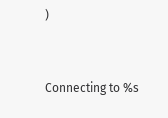)


Connecting to %s